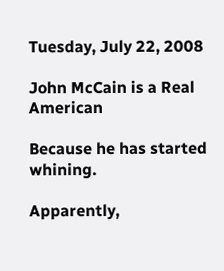Tuesday, July 22, 2008

John McCain is a Real American

Because he has started whining.

Apparently,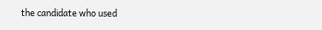the candidate who used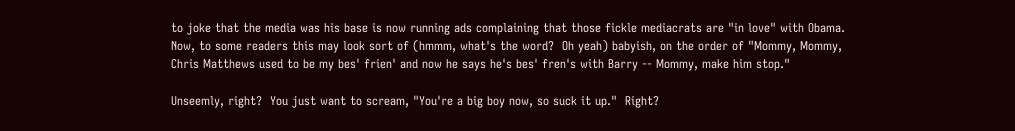to joke that the media was his base is now running ads complaining that those fickle mediacrats are "in love" with Obama.  Now, to some readers this may look sort of (hmmm, what's the word?  Oh yeah) babyish, on the order of "Mommy, Mommy, Chris Matthews used to be my bes' frien' and now he says he's bes' fren's with Barry -- Mommy, make him stop."

Unseemly, right?  You just want to scream, "You're a big boy now, so suck it up."  Right?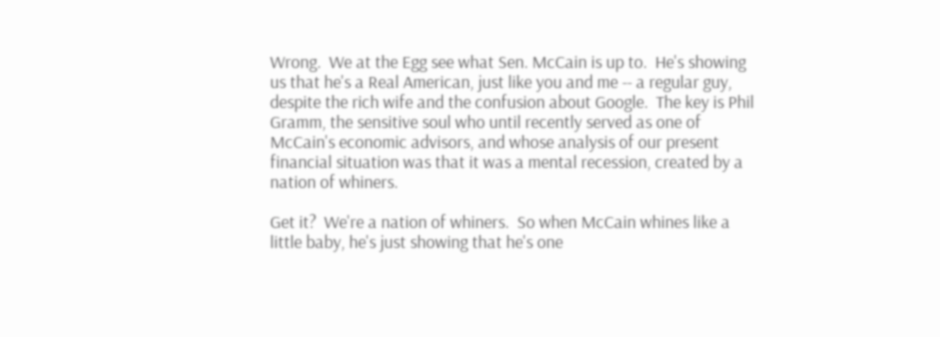Wrong.  We at the Egg see what Sen. McCain is up to.  He's showing us that he's a Real American, just like you and me -- a regular guy, despite the rich wife and the confusion about Google.  The key is Phil Gramm, the sensitive soul who until recently served as one of McCain's economic advisors, and whose analysis of our present financial situation was that it was a mental recession, created by a nation of whiners.

Get it?  We're a nation of whiners.  So when McCain whines like a little baby, he's just showing that he's one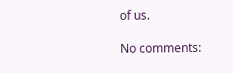of us.

No comments: